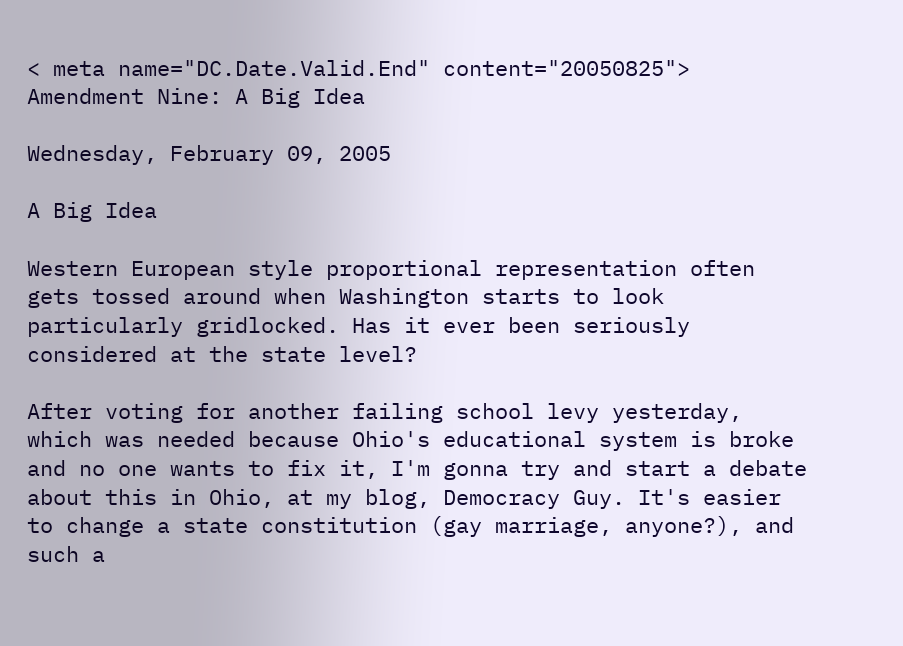< meta name="DC.Date.Valid.End" content="20050825"> Amendment Nine: A Big Idea

Wednesday, February 09, 2005

A Big Idea

Western European style proportional representation often gets tossed around when Washington starts to look particularly gridlocked. Has it ever been seriously considered at the state level?

After voting for another failing school levy yesterday, which was needed because Ohio's educational system is broke and no one wants to fix it, I'm gonna try and start a debate about this in Ohio, at my blog, Democracy Guy. It's easier to change a state constitution (gay marriage, anyone?), and such a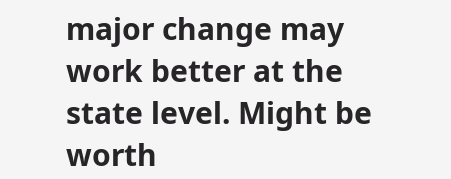major change may work better at the state level. Might be worth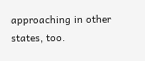approaching in other states, too.